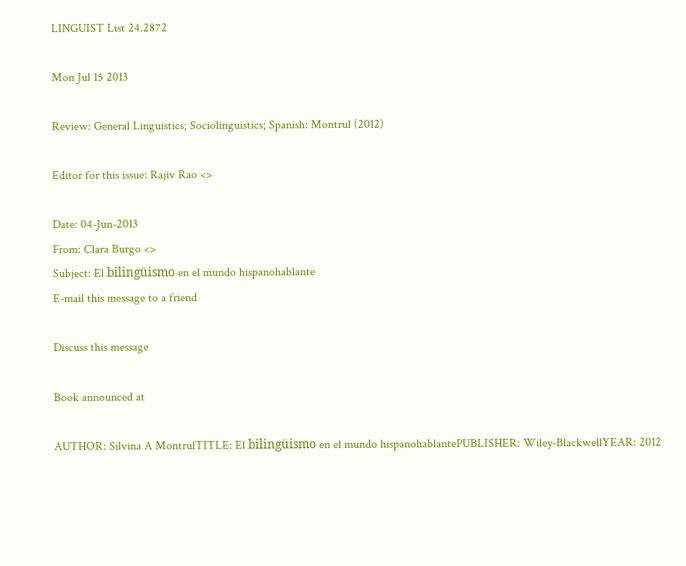LINGUIST List 24.2872

Mon Jul 15 2013

Review: General Linguistics; Sociolinguistics; Spanish: Montrul (2012)

Editor for this issue: Rajiv Rao <>

Date: 04-Jun-2013
From: Clara Burgo <>
Subject: El bilingüismo en el mundo hispanohablante
E-mail this message to a friend

Discuss this message

Book announced at

AUTHOR: Silvina A MontrulTITLE: El bilingüismo en el mundo hispanohablantePUBLISHER: Wiley-BlackwellYEAR: 2012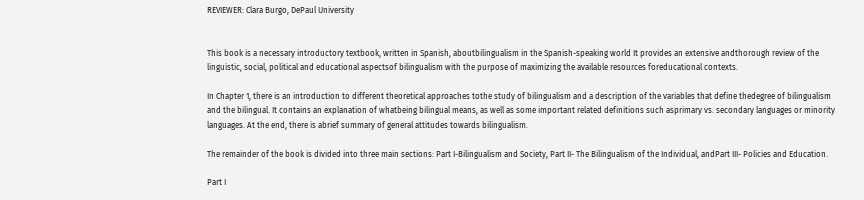REVIEWER: Clara Burgo, DePaul University


This book is a necessary introductory textbook, written in Spanish, aboutbilingualism in the Spanish-speaking world It provides an extensive andthorough review of the linguistic, social, political and educational aspectsof bilingualism with the purpose of maximizing the available resources foreducational contexts.

In Chapter 1, there is an introduction to different theoretical approaches tothe study of bilingualism and a description of the variables that define thedegree of bilingualism and the bilingual. It contains an explanation of whatbeing bilingual means, as well as some important related definitions such asprimary vs. secondary languages or minority languages. At the end, there is abrief summary of general attitudes towards bilingualism.

The remainder of the book is divided into three main sections: Part I-Bilingualism and Society, Part II- The Bilingualism of the Individual, andPart III- Policies and Education.

Part I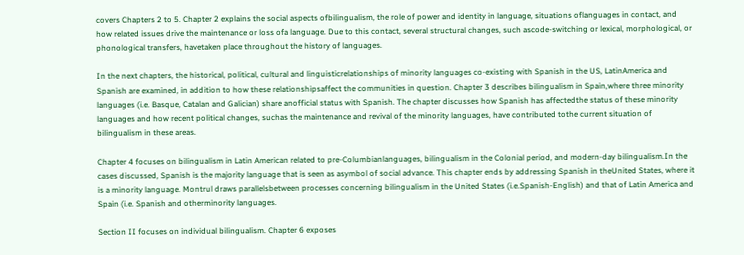covers Chapters 2 to 5. Chapter 2 explains the social aspects ofbilingualism, the role of power and identity in language, situations oflanguages in contact, and how related issues drive the maintenance or loss ofa language. Due to this contact, several structural changes, such ascode-switching or lexical, morphological, or phonological transfers, havetaken place throughout the history of languages.

In the next chapters, the historical, political, cultural and linguisticrelationships of minority languages co-existing with Spanish in the US, LatinAmerica and Spanish are examined, in addition to how these relationshipsaffect the communities in question. Chapter 3 describes bilingualism in Spain,where three minority languages (i.e. Basque, Catalan and Galician) share anofficial status with Spanish. The chapter discusses how Spanish has affectedthe status of these minority languages and how recent political changes, suchas the maintenance and revival of the minority languages, have contributed tothe current situation of bilingualism in these areas.

Chapter 4 focuses on bilingualism in Latin American related to pre-Columbianlanguages, bilingualism in the Colonial period, and modern-day bilingualism.In the cases discussed, Spanish is the majority language that is seen as asymbol of social advance. This chapter ends by addressing Spanish in theUnited States, where it is a minority language. Montrul draws parallelsbetween processes concerning bilingualism in the United States (i.e.Spanish-English) and that of Latin America and Spain (i.e. Spanish and otherminority languages.

Section II focuses on individual bilingualism. Chapter 6 exposes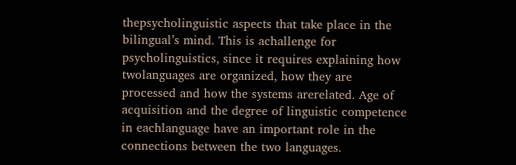thepsycholinguistic aspects that take place in the bilingual’s mind. This is achallenge for psycholinguistics, since it requires explaining how twolanguages are organized, how they are processed and how the systems arerelated. Age of acquisition and the degree of linguistic competence in eachlanguage have an important role in the connections between the two languages.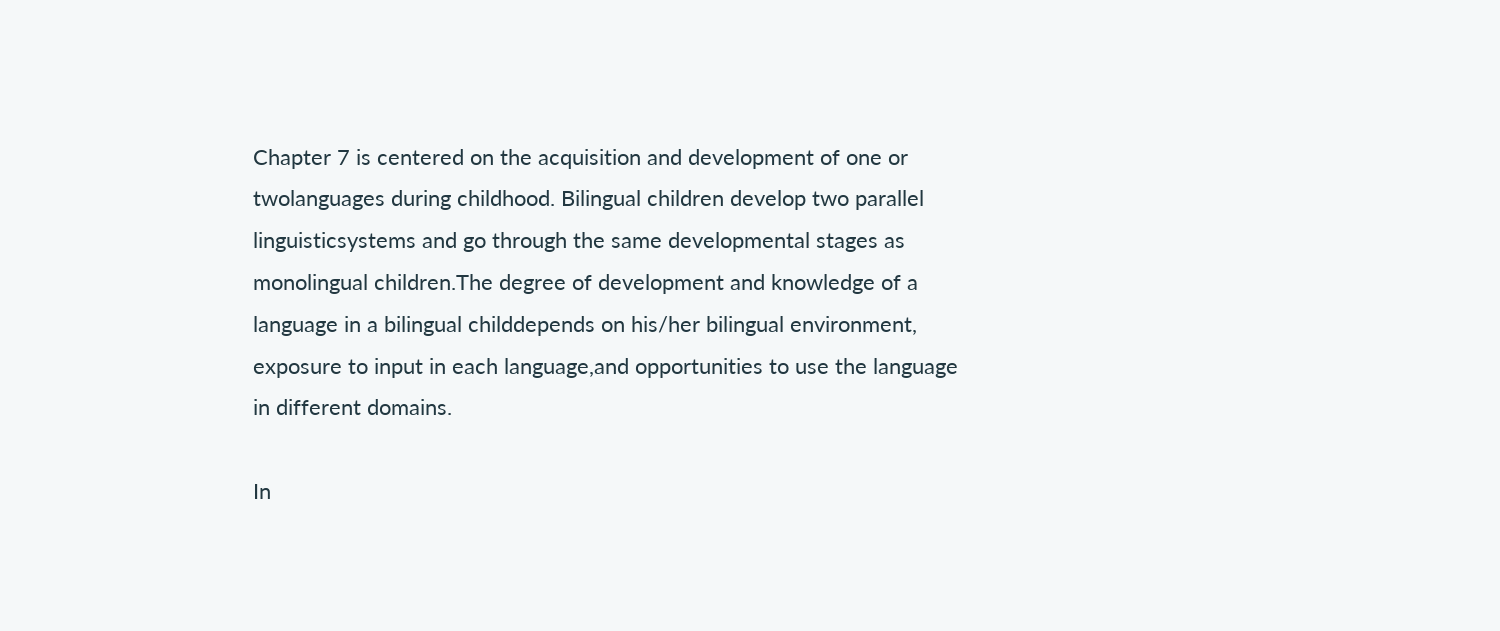Chapter 7 is centered on the acquisition and development of one or twolanguages during childhood. Bilingual children develop two parallel linguisticsystems and go through the same developmental stages as monolingual children.The degree of development and knowledge of a language in a bilingual childdepends on his/her bilingual environment, exposure to input in each language,and opportunities to use the language in different domains.

In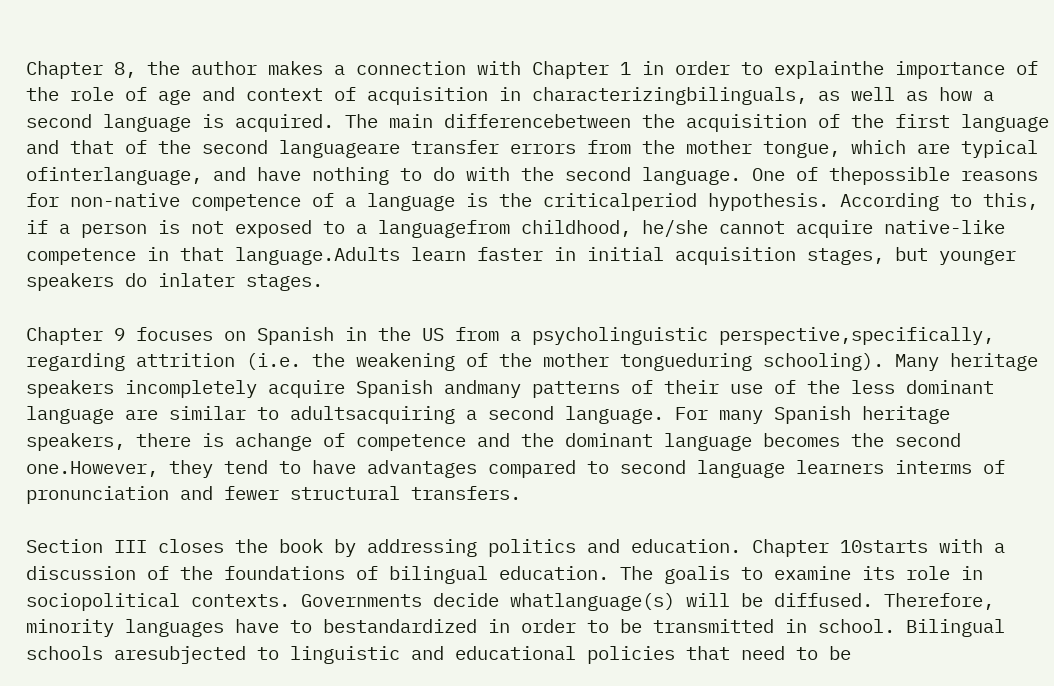Chapter 8, the author makes a connection with Chapter 1 in order to explainthe importance of the role of age and context of acquisition in characterizingbilinguals, as well as how a second language is acquired. The main differencebetween the acquisition of the first language and that of the second languageare transfer errors from the mother tongue, which are typical ofinterlanguage, and have nothing to do with the second language. One of thepossible reasons for non-native competence of a language is the criticalperiod hypothesis. According to this, if a person is not exposed to a languagefrom childhood, he/she cannot acquire native-like competence in that language.Adults learn faster in initial acquisition stages, but younger speakers do inlater stages.

Chapter 9 focuses on Spanish in the US from a psycholinguistic perspective,specifically, regarding attrition (i.e. the weakening of the mother tongueduring schooling). Many heritage speakers incompletely acquire Spanish andmany patterns of their use of the less dominant language are similar to adultsacquiring a second language. For many Spanish heritage speakers, there is achange of competence and the dominant language becomes the second one.However, they tend to have advantages compared to second language learners interms of pronunciation and fewer structural transfers.

Section III closes the book by addressing politics and education. Chapter 10starts with a discussion of the foundations of bilingual education. The goalis to examine its role in sociopolitical contexts. Governments decide whatlanguage(s) will be diffused. Therefore, minority languages have to bestandardized in order to be transmitted in school. Bilingual schools aresubjected to linguistic and educational policies that need to be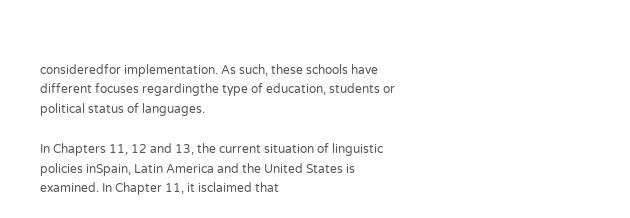consideredfor implementation. As such, these schools have different focuses regardingthe type of education, students or political status of languages.

In Chapters 11, 12 and 13, the current situation of linguistic policies inSpain, Latin America and the United States is examined. In Chapter 11, it isclaimed that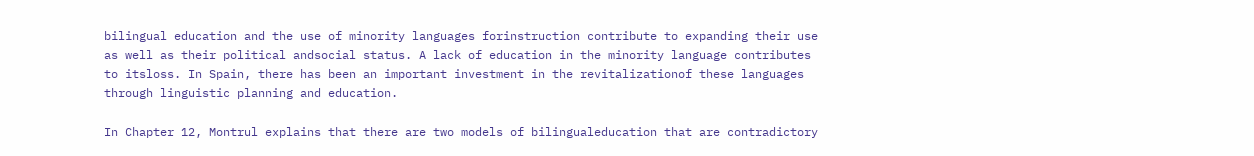bilingual education and the use of minority languages forinstruction contribute to expanding their use as well as their political andsocial status. A lack of education in the minority language contributes to itsloss. In Spain, there has been an important investment in the revitalizationof these languages through linguistic planning and education.

In Chapter 12, Montrul explains that there are two models of bilingualeducation that are contradictory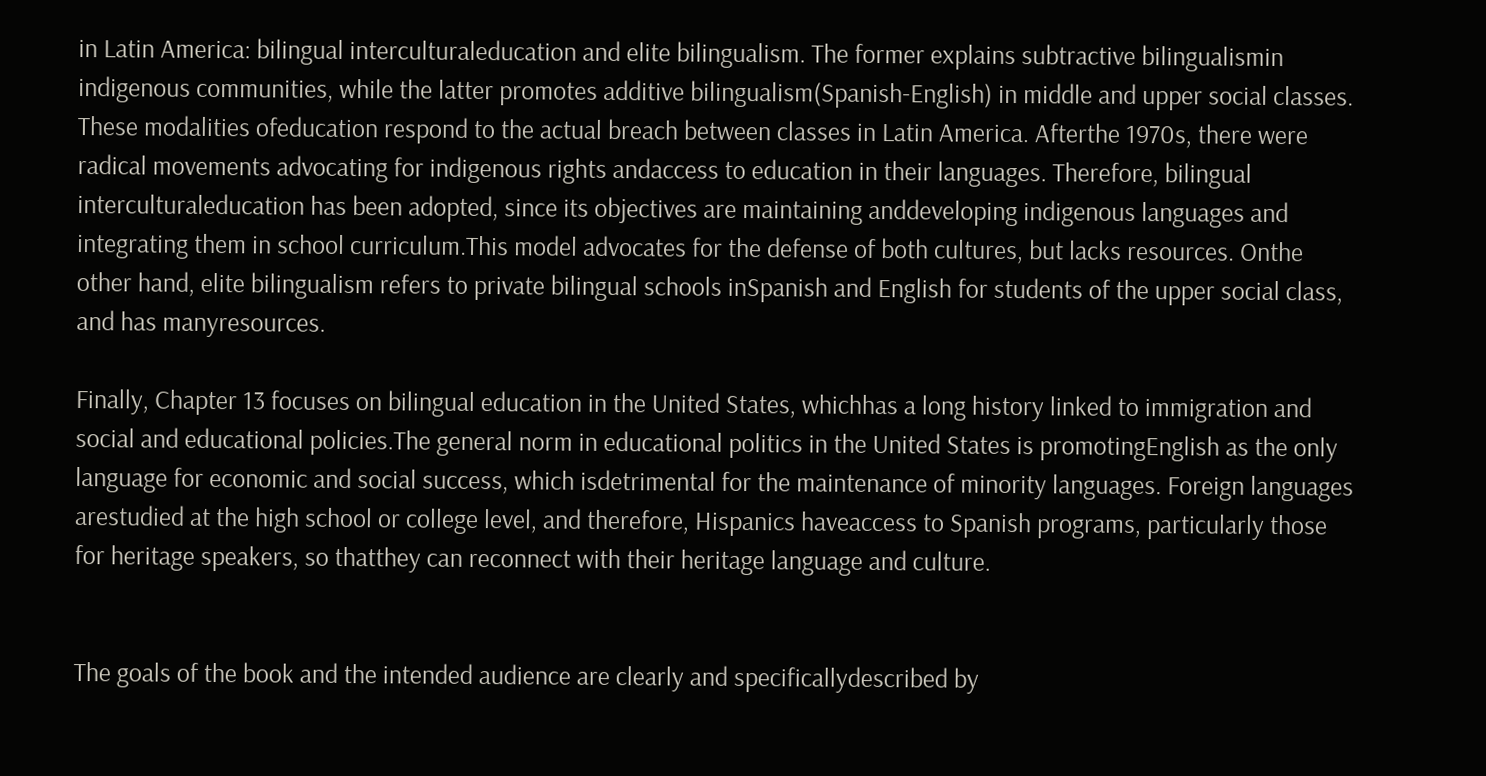in Latin America: bilingual interculturaleducation and elite bilingualism. The former explains subtractive bilingualismin indigenous communities, while the latter promotes additive bilingualism(Spanish-English) in middle and upper social classes. These modalities ofeducation respond to the actual breach between classes in Latin America. Afterthe 1970s, there were radical movements advocating for indigenous rights andaccess to education in their languages. Therefore, bilingual interculturaleducation has been adopted, since its objectives are maintaining anddeveloping indigenous languages and integrating them in school curriculum.This model advocates for the defense of both cultures, but lacks resources. Onthe other hand, elite bilingualism refers to private bilingual schools inSpanish and English for students of the upper social class, and has manyresources.

Finally, Chapter 13 focuses on bilingual education in the United States, whichhas a long history linked to immigration and social and educational policies.The general norm in educational politics in the United States is promotingEnglish as the only language for economic and social success, which isdetrimental for the maintenance of minority languages. Foreign languages arestudied at the high school or college level, and therefore, Hispanics haveaccess to Spanish programs, particularly those for heritage speakers, so thatthey can reconnect with their heritage language and culture.


The goals of the book and the intended audience are clearly and specificallydescribed by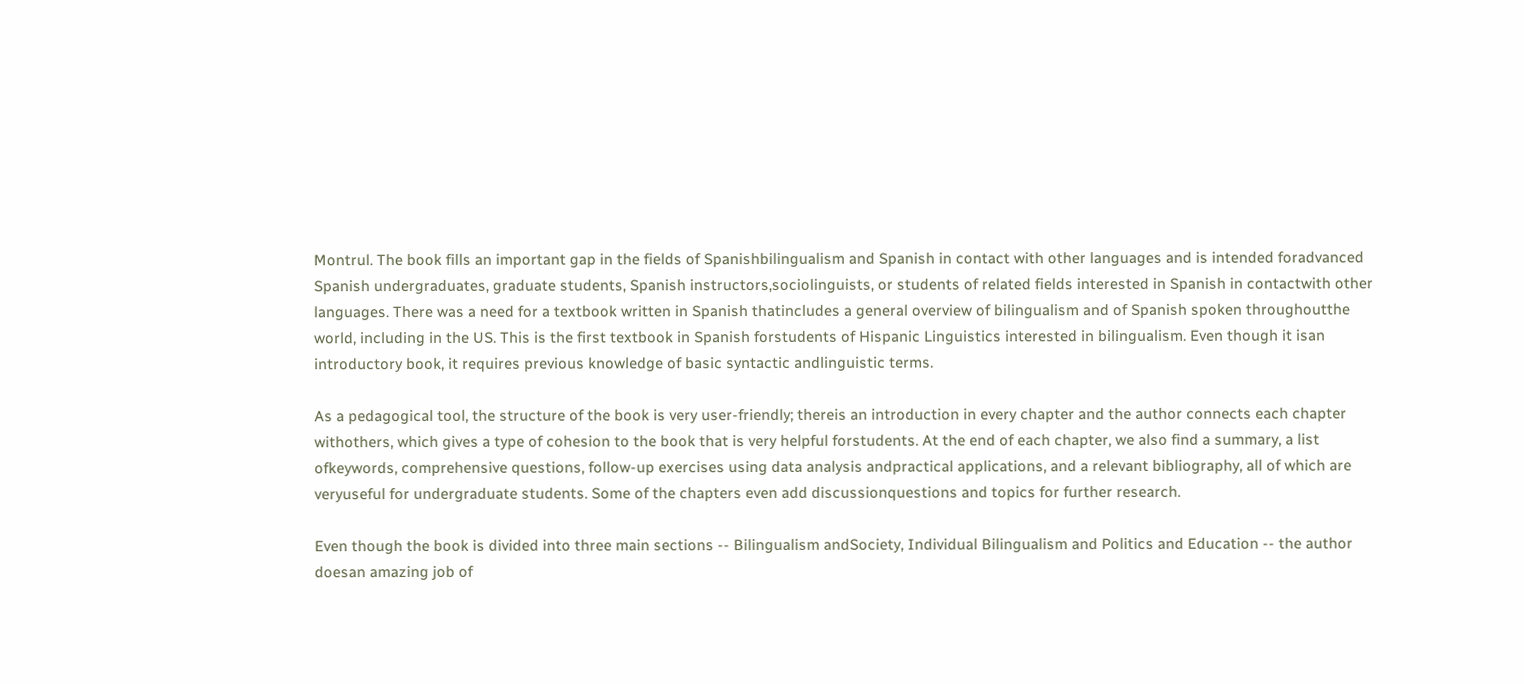Montrul. The book fills an important gap in the fields of Spanishbilingualism and Spanish in contact with other languages and is intended foradvanced Spanish undergraduates, graduate students, Spanish instructors,sociolinguists, or students of related fields interested in Spanish in contactwith other languages. There was a need for a textbook written in Spanish thatincludes a general overview of bilingualism and of Spanish spoken throughoutthe world, including in the US. This is the first textbook in Spanish forstudents of Hispanic Linguistics interested in bilingualism. Even though it isan introductory book, it requires previous knowledge of basic syntactic andlinguistic terms.

As a pedagogical tool, the structure of the book is very user-friendly; thereis an introduction in every chapter and the author connects each chapter withothers, which gives a type of cohesion to the book that is very helpful forstudents. At the end of each chapter, we also find a summary, a list ofkeywords, comprehensive questions, follow-up exercises using data analysis andpractical applications, and a relevant bibliography, all of which are veryuseful for undergraduate students. Some of the chapters even add discussionquestions and topics for further research.

Even though the book is divided into three main sections -- Bilingualism andSociety, Individual Bilingualism and Politics and Education -- the author doesan amazing job of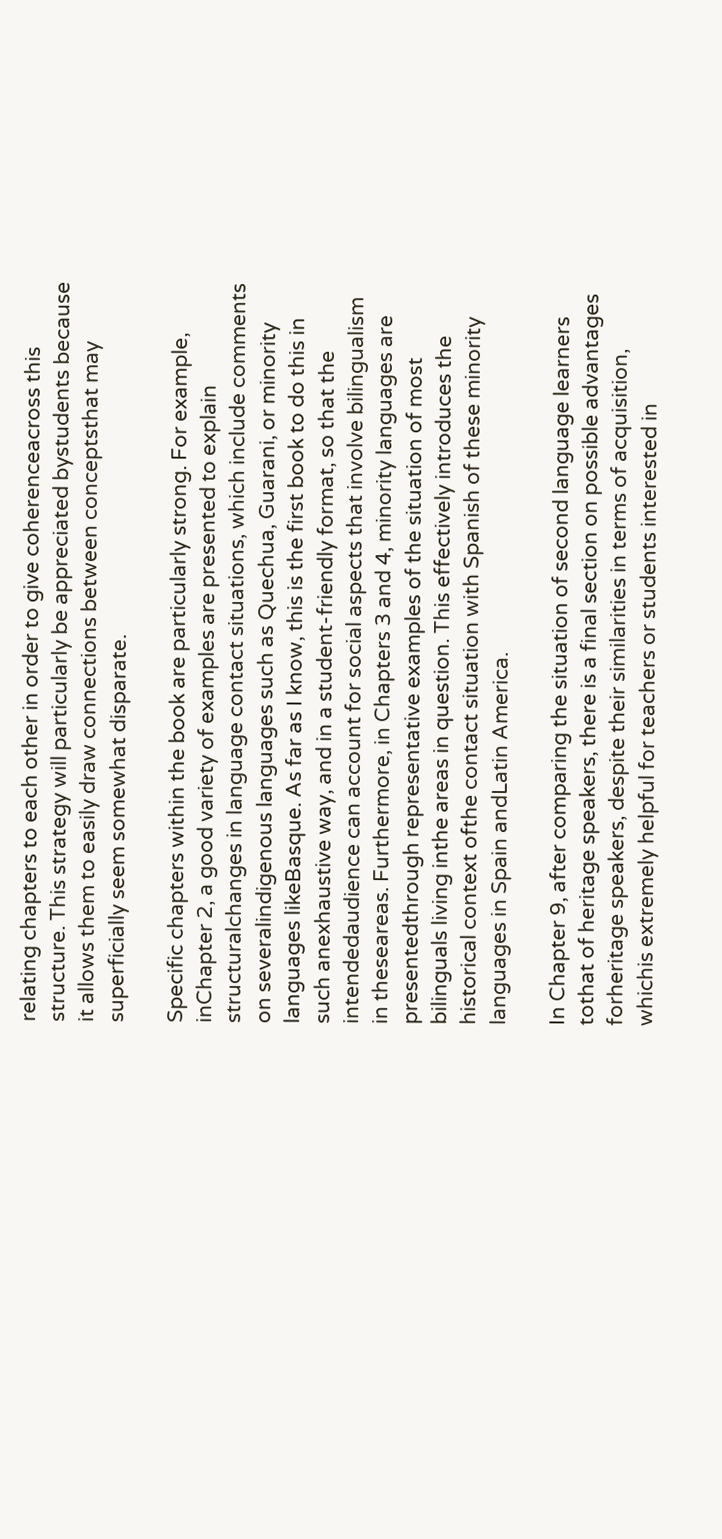relating chapters to each other in order to give coherenceacross this structure. This strategy will particularly be appreciated bystudents because it allows them to easily draw connections between conceptsthat may superficially seem somewhat disparate.

Specific chapters within the book are particularly strong. For example, inChapter 2, a good variety of examples are presented to explain structuralchanges in language contact situations, which include comments on severalindigenous languages such as Quechua, Guarani, or minority languages likeBasque. As far as I know, this is the first book to do this in such anexhaustive way, and in a student-friendly format, so that the intendedaudience can account for social aspects that involve bilingualism in theseareas. Furthermore, in Chapters 3 and 4, minority languages are presentedthrough representative examples of the situation of most bilinguals living inthe areas in question. This effectively introduces the historical context ofthe contact situation with Spanish of these minority languages in Spain andLatin America.

In Chapter 9, after comparing the situation of second language learners tothat of heritage speakers, there is a final section on possible advantages forheritage speakers, despite their similarities in terms of acquisition, whichis extremely helpful for teachers or students interested in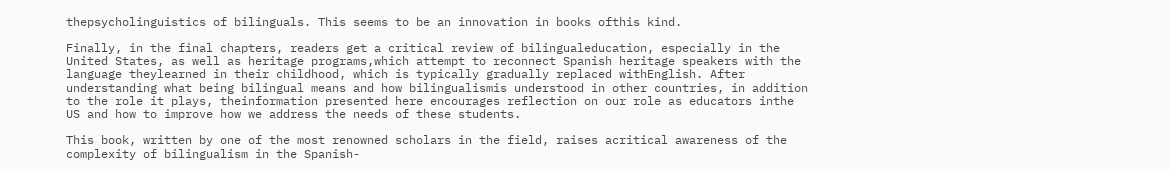thepsycholinguistics of bilinguals. This seems to be an innovation in books ofthis kind.

Finally, in the final chapters, readers get a critical review of bilingualeducation, especially in the United States, as well as heritage programs,which attempt to reconnect Spanish heritage speakers with the language theylearned in their childhood, which is typically gradually replaced withEnglish. After understanding what being bilingual means and how bilingualismis understood in other countries, in addition to the role it plays, theinformation presented here encourages reflection on our role as educators inthe US and how to improve how we address the needs of these students.

This book, written by one of the most renowned scholars in the field, raises acritical awareness of the complexity of bilingualism in the Spanish-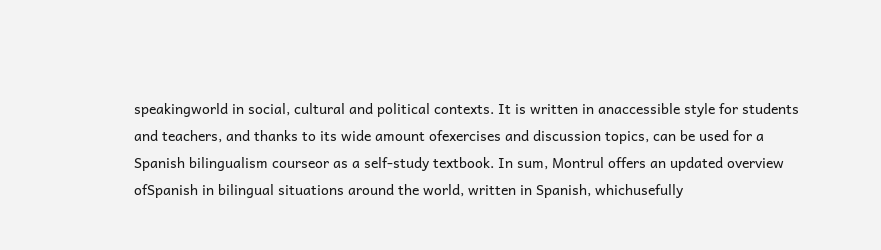speakingworld in social, cultural and political contexts. It is written in anaccessible style for students and teachers, and thanks to its wide amount ofexercises and discussion topics, can be used for a Spanish bilingualism courseor as a self-study textbook. In sum, Montrul offers an updated overview ofSpanish in bilingual situations around the world, written in Spanish, whichusefully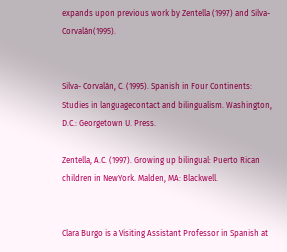expands upon previous work by Zentella (1997) and Silva-Corvalán(1995).


Silva- Corvalán, C. (1995). Spanish in Four Continents: Studies in languagecontact and bilingualism. Washington, D.C.: Georgetown U. Press.

Zentella, A.C. (1997). Growing up bilingual: Puerto Rican children in NewYork. Malden, MA: Blackwell.


Clara Burgo is a Visiting Assistant Professor in Spanish at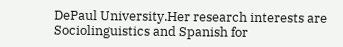DePaul University.Her research interests are Sociolinguistics and Spanish for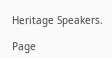Heritage Speakers.

Page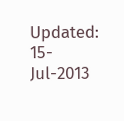Updated: 15-Jul-2013